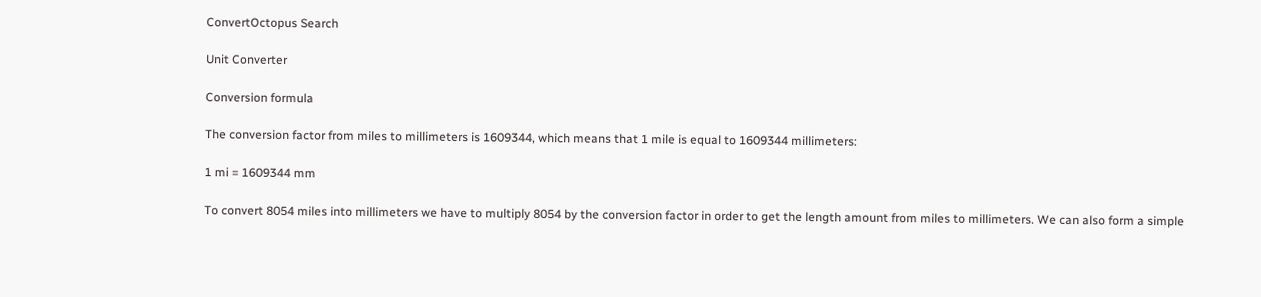ConvertOctopus Search

Unit Converter

Conversion formula

The conversion factor from miles to millimeters is 1609344, which means that 1 mile is equal to 1609344 millimeters:

1 mi = 1609344 mm

To convert 8054 miles into millimeters we have to multiply 8054 by the conversion factor in order to get the length amount from miles to millimeters. We can also form a simple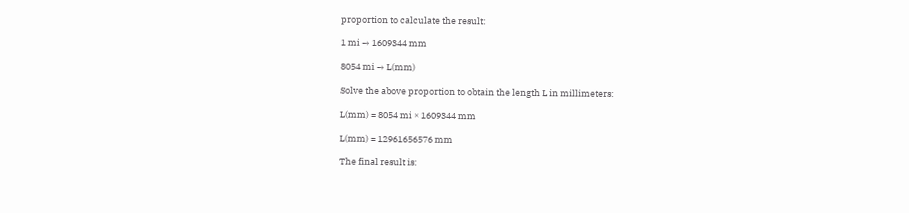proportion to calculate the result:

1 mi → 1609344 mm

8054 mi → L(mm)

Solve the above proportion to obtain the length L in millimeters:

L(mm) = 8054 mi × 1609344 mm

L(mm) = 12961656576 mm

The final result is: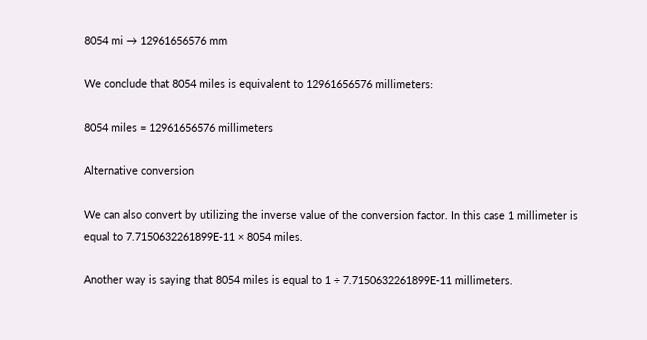8054 mi → 12961656576 mm

We conclude that 8054 miles is equivalent to 12961656576 millimeters:

8054 miles = 12961656576 millimeters

Alternative conversion

We can also convert by utilizing the inverse value of the conversion factor. In this case 1 millimeter is equal to 7.7150632261899E-11 × 8054 miles.

Another way is saying that 8054 miles is equal to 1 ÷ 7.7150632261899E-11 millimeters.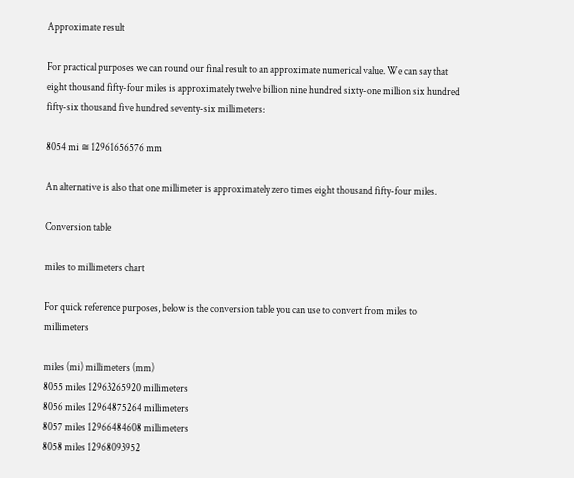Approximate result

For practical purposes we can round our final result to an approximate numerical value. We can say that eight thousand fifty-four miles is approximately twelve billion nine hundred sixty-one million six hundred fifty-six thousand five hundred seventy-six millimeters:

8054 mi ≅ 12961656576 mm

An alternative is also that one millimeter is approximately zero times eight thousand fifty-four miles.

Conversion table

miles to millimeters chart

For quick reference purposes, below is the conversion table you can use to convert from miles to millimeters

miles (mi) millimeters (mm)
8055 miles 12963265920 millimeters
8056 miles 12964875264 millimeters
8057 miles 12966484608 millimeters
8058 miles 12968093952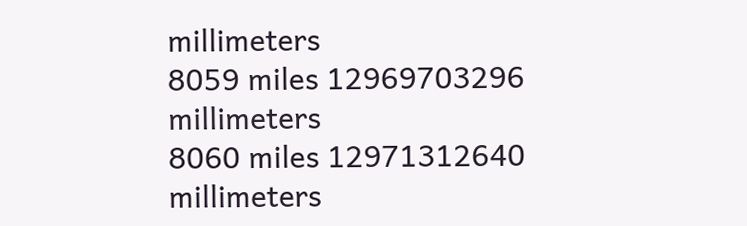millimeters
8059 miles 12969703296 millimeters
8060 miles 12971312640 millimeters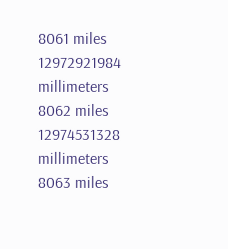8061 miles 12972921984 millimeters
8062 miles 12974531328 millimeters
8063 miles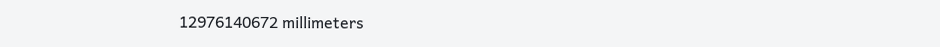12976140672 millimeters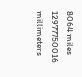8064 miles 12977750016 millimeters